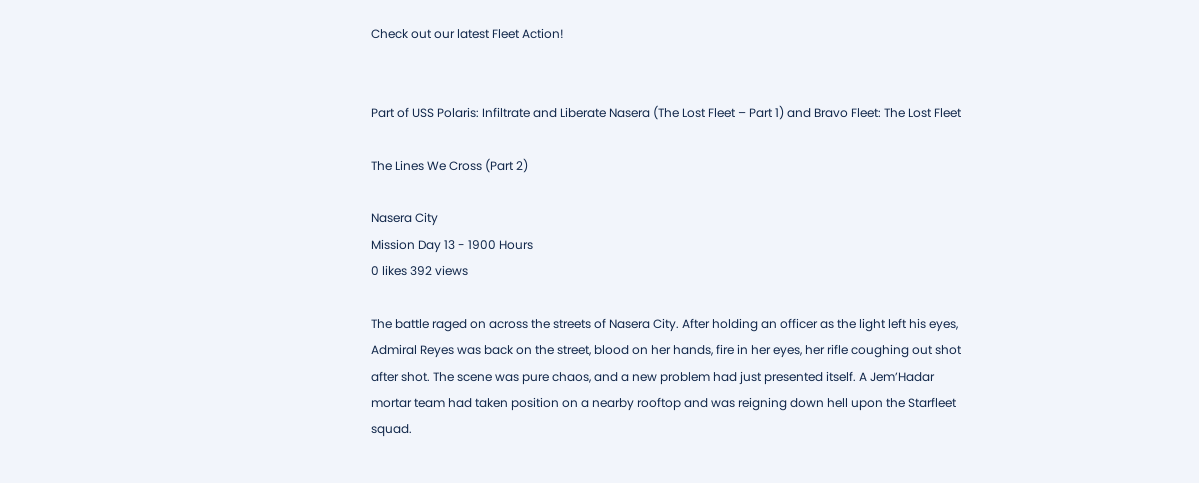Check out our latest Fleet Action!


Part of USS Polaris: Infiltrate and Liberate Nasera (The Lost Fleet – Part 1) and Bravo Fleet: The Lost Fleet

The Lines We Cross (Part 2)

Nasera City
Mission Day 13 - 1900 Hours
0 likes 392 views

The battle raged on across the streets of Nasera City. After holding an officer as the light left his eyes, Admiral Reyes was back on the street, blood on her hands, fire in her eyes, her rifle coughing out shot after shot. The scene was pure chaos, and a new problem had just presented itself. A Jem’Hadar mortar team had taken position on a nearby rooftop and was reigning down hell upon the Starfleet squad.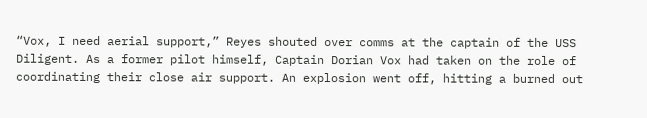“Vox, I need aerial support,” Reyes shouted over comms at the captain of the USS Diligent. As a former pilot himself, Captain Dorian Vox had taken on the role of coordinating their close air support. An explosion went off, hitting a burned out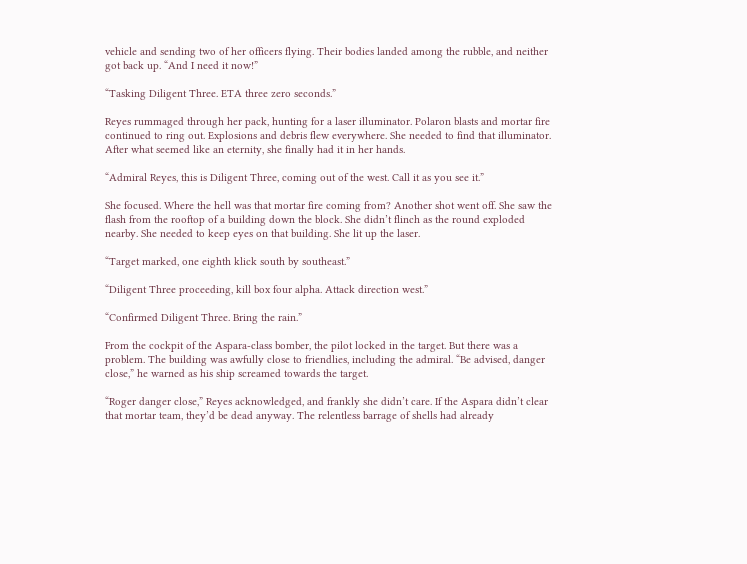vehicle and sending two of her officers flying. Their bodies landed among the rubble, and neither got back up. “And I need it now!”

“Tasking Diligent Three. ETA three zero seconds.”

Reyes rummaged through her pack, hunting for a laser illuminator. Polaron blasts and mortar fire continued to ring out. Explosions and debris flew everywhere. She needed to find that illuminator. After what seemed like an eternity, she finally had it in her hands.

“Admiral Reyes, this is Diligent Three, coming out of the west. Call it as you see it.”

She focused. Where the hell was that mortar fire coming from? Another shot went off. She saw the flash from the rooftop of a building down the block. She didn’t flinch as the round exploded nearby. She needed to keep eyes on that building. She lit up the laser.

“Target marked, one eighth klick south by southeast.”

“Diligent Three proceeding, kill box four alpha. Attack direction west.”

“Confirmed Diligent Three. Bring the rain.”

From the cockpit of the Aspara-class bomber, the pilot locked in the target. But there was a problem. The building was awfully close to friendlies, including the admiral. “Be advised, danger close,” he warned as his ship screamed towards the target.

“Roger danger close,” Reyes acknowledged, and frankly she didn’t care. If the Aspara didn’t clear that mortar team, they’d be dead anyway. The relentless barrage of shells had already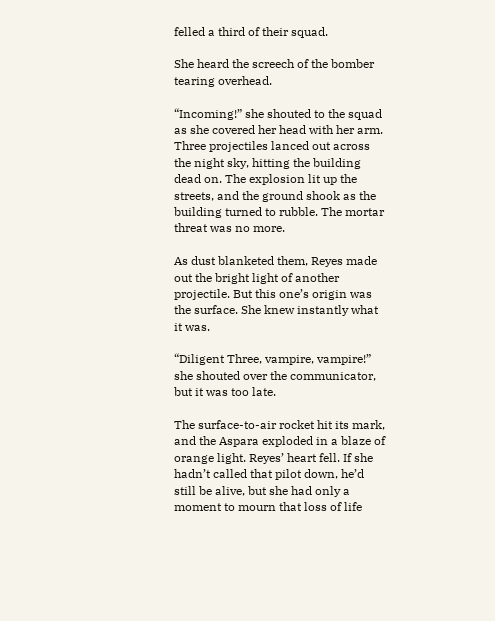felled a third of their squad.

She heard the screech of the bomber tearing overhead.

“Incoming!” she shouted to the squad as she covered her head with her arm. Three projectiles lanced out across the night sky, hitting the building dead on. The explosion lit up the streets, and the ground shook as the building turned to rubble. The mortar threat was no more.

As dust blanketed them, Reyes made out the bright light of another projectile. But this one’s origin was the surface. She knew instantly what it was.

“Diligent Three, vampire, vampire!” she shouted over the communicator, but it was too late.

The surface-to-air rocket hit its mark, and the Aspara exploded in a blaze of orange light. Reyes’ heart fell. If she hadn’t called that pilot down, he’d still be alive, but she had only a moment to mourn that loss of life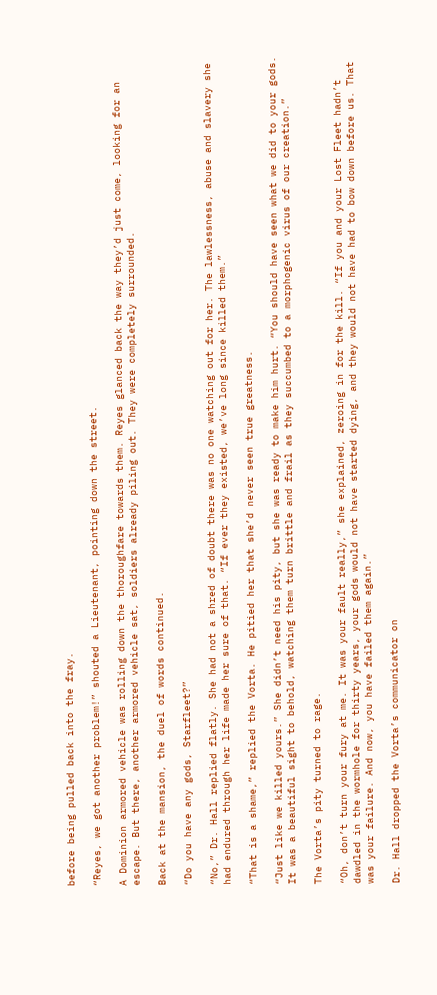before being pulled back into the fray.

“Reyes, we got another problem!” shouted a Lieutenant, pointing down the street.

A Dominion armored vehicle was rolling down the thoroughfare towards them. Reyes glanced back the way they’d just come, looking for an escape. But there, another armored vehicle sat, soldiers already piling out. They were completely surrounded.

Back at the mansion, the duel of words continued.

“Do you have any gods, Starfleet?”

“No,” Dr. Hall replied flatly. She had not a shred of doubt there was no one watching out for her. The lawlessness, abuse and slavery she had endured through her life made her sure of that. “If ever they existed, we’ve long since killed them.”

“That is a shame,” replied the Vorta. He pitied her that she’d never seen true greatness.

“Just like we killed yours.” She didn’t need his pity, but she was ready to make him hurt. “You should have seen what we did to your gods. It was a beautiful sight to behold, watching them turn brittle and frail as they succumbed to a morphogenic virus of our creation.”

The Vorta’s pity turned to rage.

“Oh, don’t turn your fury at me. It was your fault really,” she explained, zeroing in for the kill. “If you and your Lost Fleet hadn’t dawdled in the wormhole for thirty years, your gods would not have started dying, and they would not have had to bow down before us. That was your failure. And now, you have failed them again.”

Dr. Hall dropped the Vorta’s communicator on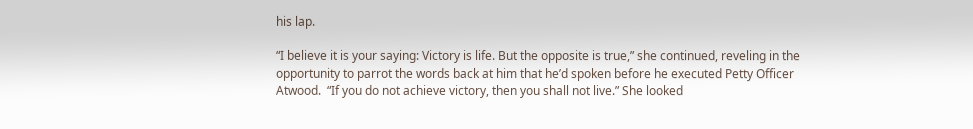his lap.

“I believe it is your saying: Victory is life. But the opposite is true,” she continued, reveling in the opportunity to parrot the words back at him that he’d spoken before he executed Petty Officer Atwood.  “If you do not achieve victory, then you shall not live.” She looked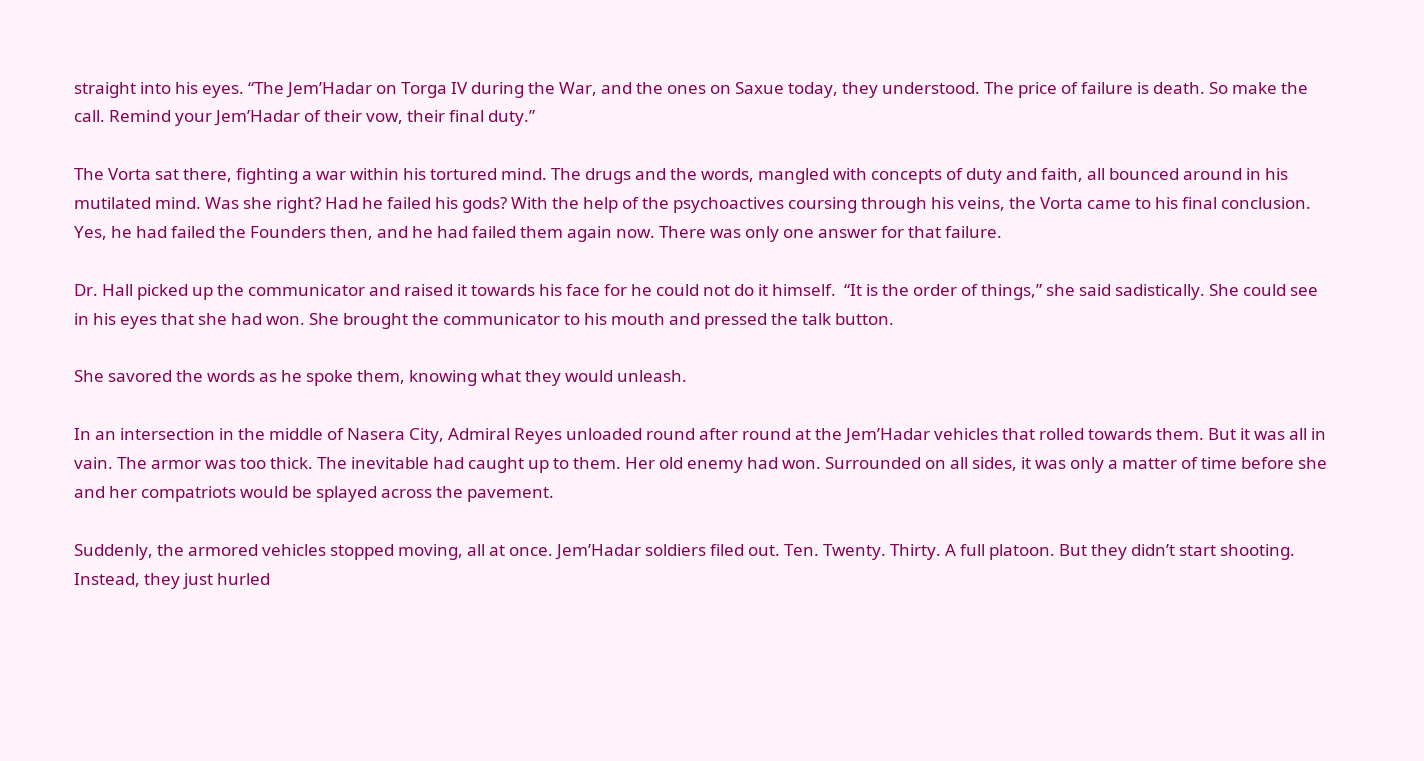straight into his eyes. “The Jem’Hadar on Torga IV during the War, and the ones on Saxue today, they understood. The price of failure is death. So make the call. Remind your Jem’Hadar of their vow, their final duty.”

The Vorta sat there, fighting a war within his tortured mind. The drugs and the words, mangled with concepts of duty and faith, all bounced around in his mutilated mind. Was she right? Had he failed his gods? With the help of the psychoactives coursing through his veins, the Vorta came to his final conclusion. Yes, he had failed the Founders then, and he had failed them again now. There was only one answer for that failure.

Dr. Hall picked up the communicator and raised it towards his face for he could not do it himself.  “It is the order of things,” she said sadistically. She could see in his eyes that she had won. She brought the communicator to his mouth and pressed the talk button.

She savored the words as he spoke them, knowing what they would unleash.

In an intersection in the middle of Nasera City, Admiral Reyes unloaded round after round at the Jem’Hadar vehicles that rolled towards them. But it was all in vain. The armor was too thick. The inevitable had caught up to them. Her old enemy had won. Surrounded on all sides, it was only a matter of time before she and her compatriots would be splayed across the pavement.

Suddenly, the armored vehicles stopped moving, all at once. Jem’Hadar soldiers filed out. Ten. Twenty. Thirty. A full platoon. But they didn’t start shooting. Instead, they just hurled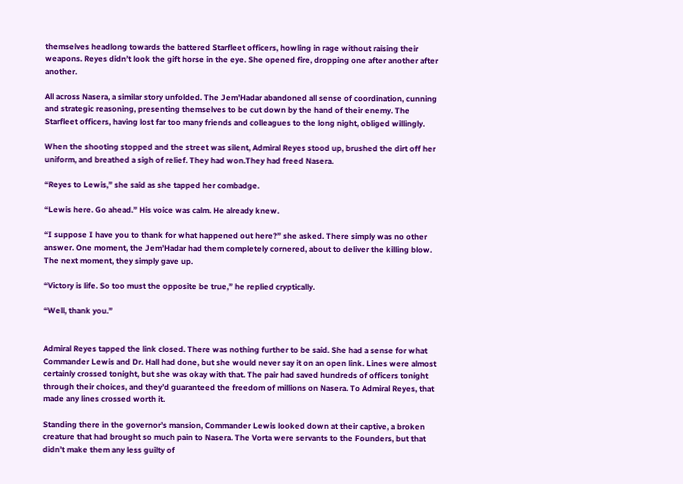themselves headlong towards the battered Starfleet officers, howling in rage without raising their weapons. Reyes didn’t look the gift horse in the eye. She opened fire, dropping one after another after another.

All across Nasera, a similar story unfolded. The Jem’Hadar abandoned all sense of coordination, cunning and strategic reasoning, presenting themselves to be cut down by the hand of their enemy. The Starfleet officers, having lost far too many friends and colleagues to the long night, obliged willingly.

When the shooting stopped and the street was silent, Admiral Reyes stood up, brushed the dirt off her uniform, and breathed a sigh of relief. They had won.They had freed Nasera.

“Reyes to Lewis,” she said as she tapped her combadge.

“Lewis here. Go ahead.” His voice was calm. He already knew.

“I suppose I have you to thank for what happened out here?” she asked. There simply was no other answer. One moment, the Jem’Hadar had them completely cornered, about to deliver the killing blow. The next moment, they simply gave up.

“Victory is life. So too must the opposite be true,” he replied cryptically.

“Well, thank you.”


Admiral Reyes tapped the link closed. There was nothing further to be said. She had a sense for what Commander Lewis and Dr. Hall had done, but she would never say it on an open link. Lines were almost certainly crossed tonight, but she was okay with that. The pair had saved hundreds of officers tonight through their choices, and they’d guaranteed the freedom of millions on Nasera. To Admiral Reyes, that made any lines crossed worth it.

Standing there in the governor’s mansion, Commander Lewis looked down at their captive, a broken creature that had brought so much pain to Nasera. The Vorta were servants to the Founders, but that didn’t make them any less guilty of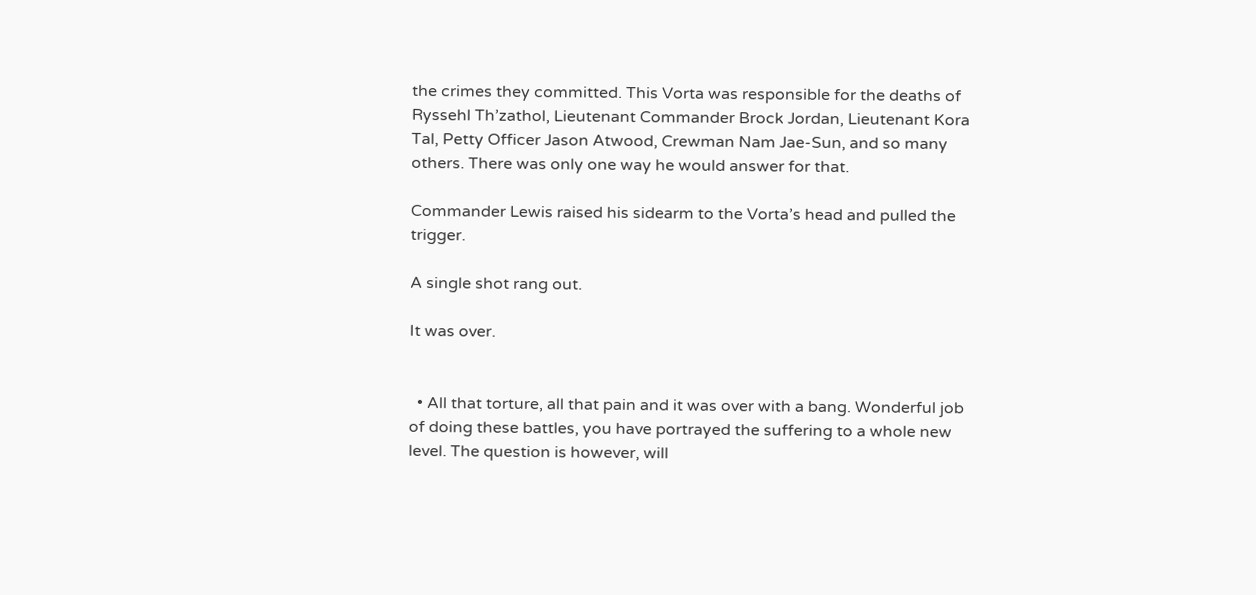the crimes they committed. This Vorta was responsible for the deaths of Ryssehl Th’zathol, Lieutenant Commander Brock Jordan, Lieutenant Kora Tal, Petty Officer Jason Atwood, Crewman Nam Jae-Sun, and so many others. There was only one way he would answer for that.

Commander Lewis raised his sidearm to the Vorta’s head and pulled the trigger.

A single shot rang out.

It was over.


  • All that torture, all that pain and it was over with a bang. Wonderful job of doing these battles, you have portrayed the suffering to a whole new level. The question is however, will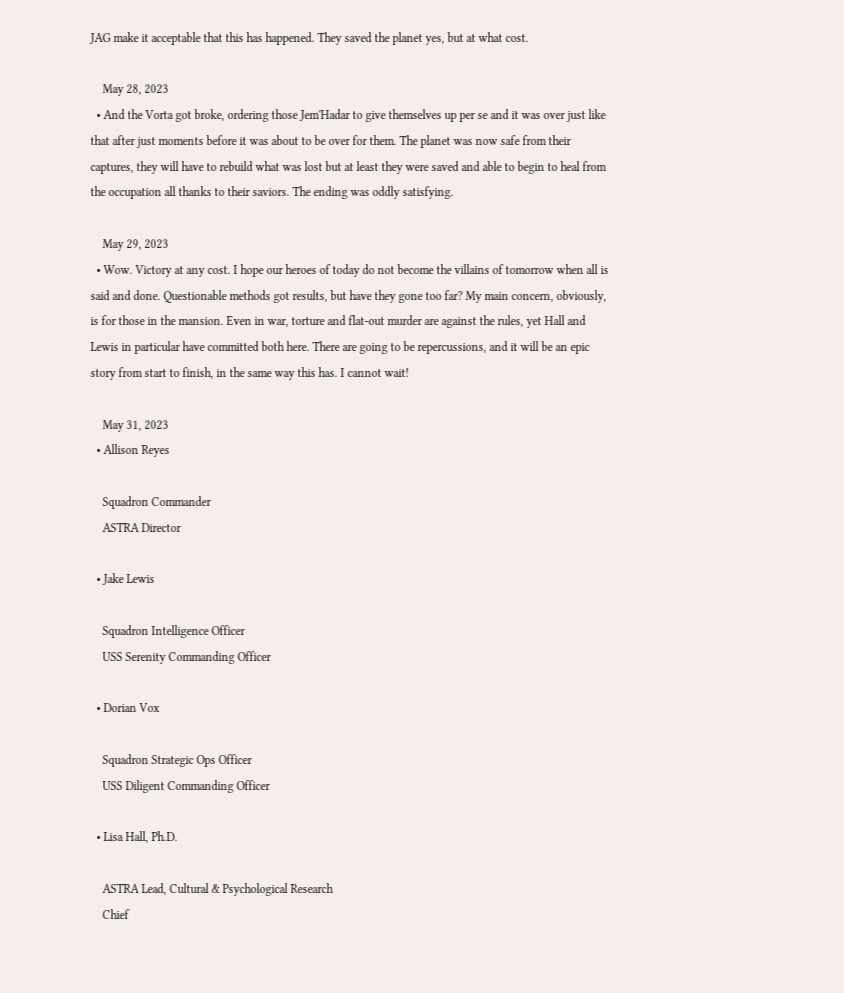JAG make it acceptable that this has happened. They saved the planet yes, but at what cost.

    May 28, 2023
  • And the Vorta got broke, ordering those Jem'Hadar to give themselves up per se and it was over just like that after just moments before it was about to be over for them. The planet was now safe from their captures, they will have to rebuild what was lost but at least they were saved and able to begin to heal from the occupation all thanks to their saviors. The ending was oddly satisfying.

    May 29, 2023
  • Wow. Victory at any cost. I hope our heroes of today do not become the villains of tomorrow when all is said and done. Questionable methods got results, but have they gone too far? My main concern, obviously, is for those in the mansion. Even in war, torture and flat-out murder are against the rules, yet Hall and Lewis in particular have committed both here. There are going to be repercussions, and it will be an epic story from start to finish, in the same way this has. I cannot wait!

    May 31, 2023
  • Allison Reyes

    Squadron Commander
    ASTRA Director

  • Jake Lewis

    Squadron Intelligence Officer
    USS Serenity Commanding Officer

  • Dorian Vox

    Squadron Strategic Ops Officer
    USS Diligent Commanding Officer

  • Lisa Hall, Ph.D.

    ASTRA Lead, Cultural & Psychological Research
    Chief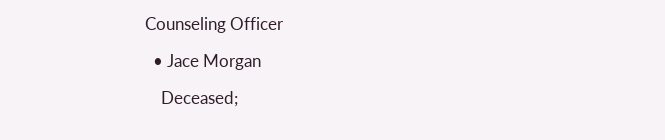Counseling Officer

  • Jace Morgan

    Deceased;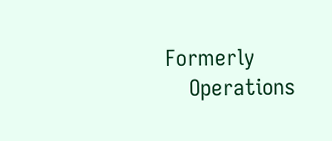Formerly
    Operations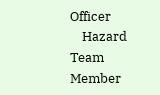Officer
    Hazard Team Member